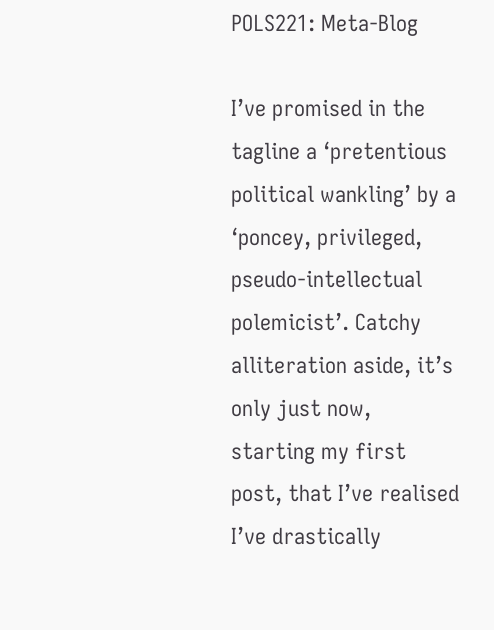POLS221: Meta-Blog

I’ve promised in the tagline a ‘pretentious political wankling’ by a ‘poncey, privileged, pseudo-intellectual polemicist’. Catchy alliteration aside, it’s only just now, starting my first post, that I’ve realised I’ve drastically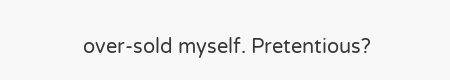over-sold myself. Pretentious?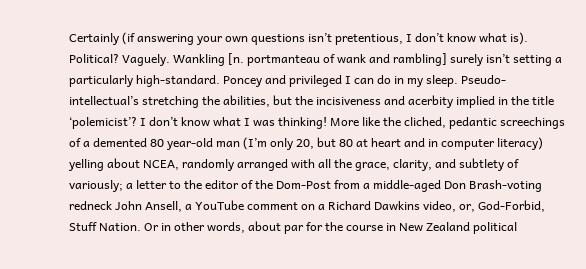Certainly (if answering your own questions isn’t pretentious, I don’t know what is). Political? Vaguely. Wankling [n. portmanteau of wank and rambling] surely isn’t setting a particularly high-standard. Poncey and privileged I can do in my sleep. Pseudo-intellectual’s stretching the abilities, but the incisiveness and acerbity implied in the title ‘polemicist’? I don’t know what I was thinking! More like the cliched, pedantic screechings of a demented 80 year-old man (I’m only 20, but 80 at heart and in computer literacy) yelling about NCEA, randomly arranged with all the grace, clarity, and subtlety of variously; a letter to the editor of the Dom-Post from a middle-aged Don Brash-voting redneck John Ansell, a YouTube comment on a Richard Dawkins video, or, God-Forbid, Stuff Nation. Or in other words, about par for the course in New Zealand political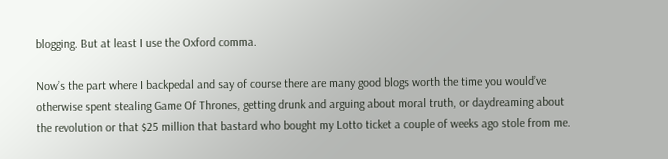blogging. But at least I use the Oxford comma.

Now’s the part where I backpedal and say of course there are many good blogs worth the time you would’ve otherwise spent stealing Game Of Thrones, getting drunk and arguing about moral truth, or daydreaming about the revolution or that $25 million that bastard who bought my Lotto ticket a couple of weeks ago stole from me.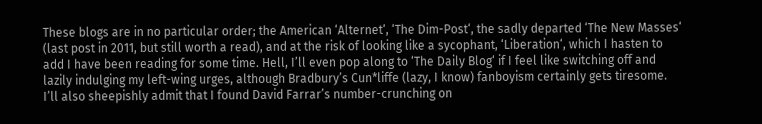These blogs are in no particular order; the American ‘Alternet‘, ‘The Dim-Post‘, the sadly departed ‘The New Masses‘ (last post in 2011, but still worth a read), and at the risk of looking like a sycophant, ‘Liberation‘, which I hasten to add I have been reading for some time. Hell, I’ll even pop along to ‘The Daily Blog‘ if I feel like switching off and lazily indulging my left-wing urges, although Bradbury’s Cun*liffe (lazy, I know) fanboyism certainly gets tiresome. I’ll also sheepishly admit that I found David Farrar’s number-crunching on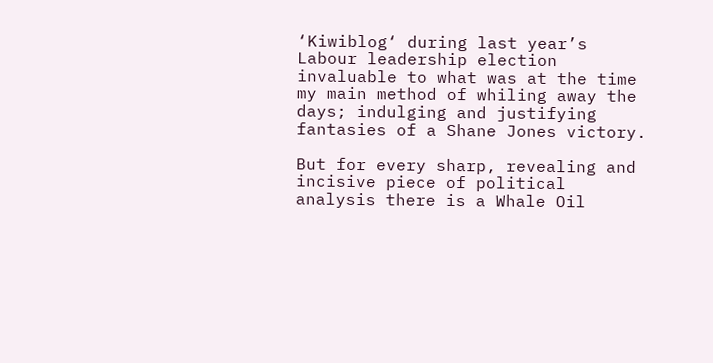‘Kiwiblog‘ during last year’s Labour leadership election invaluable to what was at the time my main method of whiling away the days; indulging and justifying fantasies of a Shane Jones victory.

But for every sharp, revealing and incisive piece of political analysis there is a Whale Oil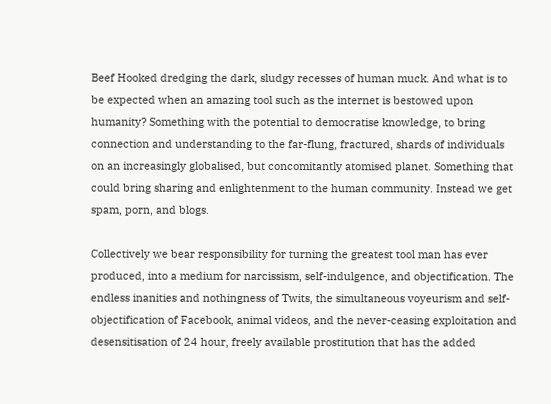Beef Hooked dredging the dark, sludgy recesses of human muck. And what is to be expected when an amazing tool such as the internet is bestowed upon humanity? Something with the potential to democratise knowledge, to bring connection and understanding to the far-flung, fractured, shards of individuals on an increasingly globalised, but concomitantly atomised planet. Something that could bring sharing and enlightenment to the human community. Instead we get spam, porn, and blogs.

Collectively we bear responsibility for turning the greatest tool man has ever produced, into a medium for narcissism, self-indulgence, and objectification. The endless inanities and nothingness of Twits, the simultaneous voyeurism and self-objectification of Facebook, animal videos, and the never-ceasing exploitation and desensitisation of 24 hour, freely available prostitution that has the added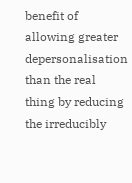benefit of allowing greater depersonalisation than the real thing by reducing the irreducibly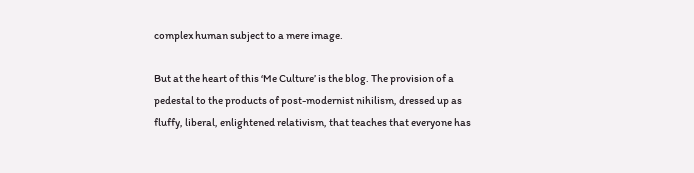complex human subject to a mere image.

But at the heart of this ‘Me Culture’ is the blog. The provision of a pedestal to the products of post-modernist nihilism, dressed up as fluffy, liberal, enlightened relativism, that teaches that everyone has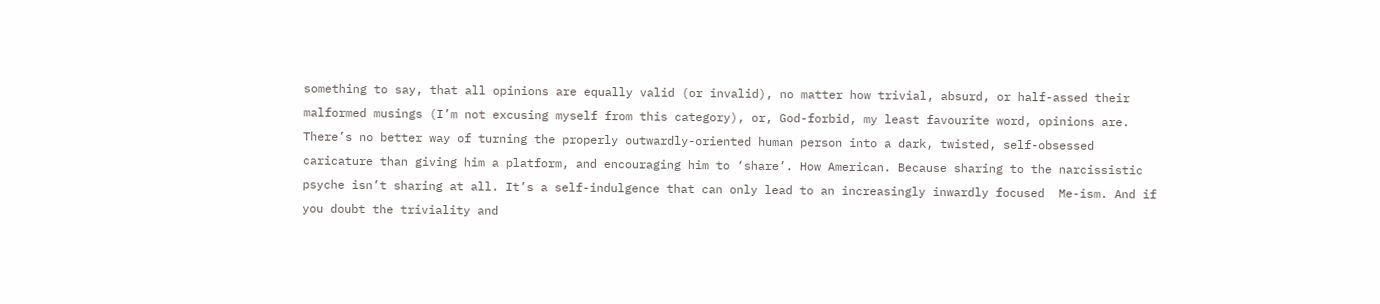something to say, that all opinions are equally valid (or invalid), no matter how trivial, absurd, or half-assed their malformed musings (I’m not excusing myself from this category), or, God-forbid, my least favourite word, opinions are. There’s no better way of turning the properly outwardly-oriented human person into a dark, twisted, self-obsessed caricature than giving him a platform, and encouraging him to ‘share’. How American. Because sharing to the narcissistic psyche isn’t sharing at all. It’s a self-indulgence that can only lead to an increasingly inwardly focused  Me-ism. And if you doubt the triviality and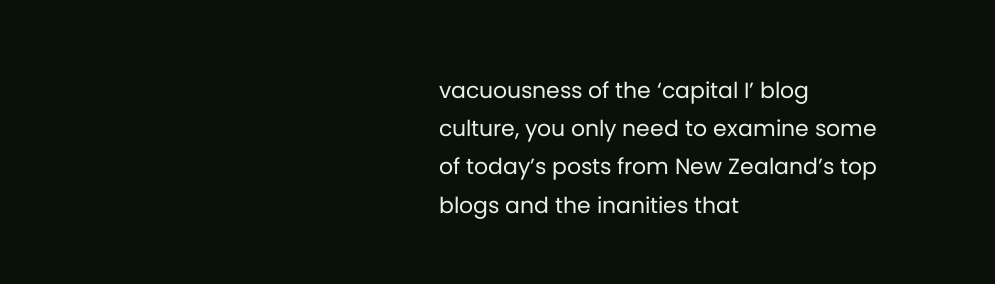vacuousness of the ‘capital I’ blog culture, you only need to examine some of today’s posts from New Zealand’s top blogs and the inanities that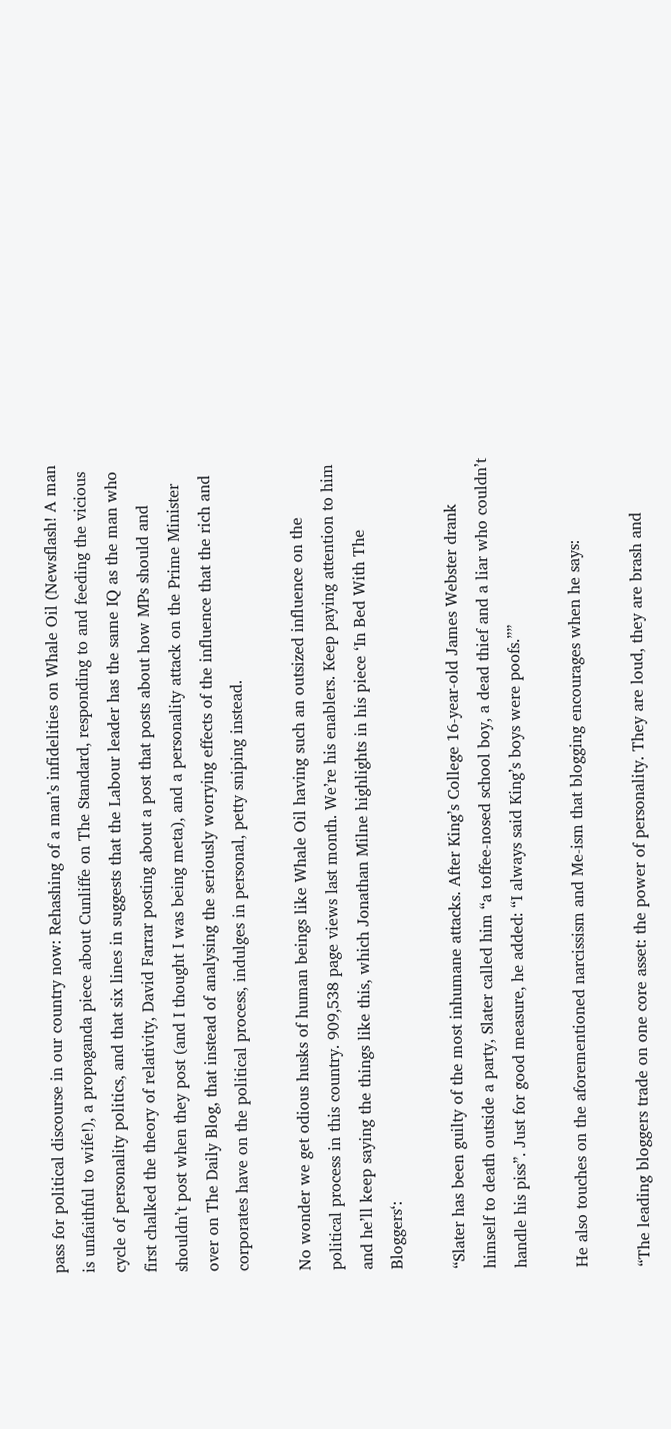pass for political discourse in our country now: Rehashing of a man’s infidelities on Whale Oil (Newsflash! A man is unfaithful to wife!), a propaganda piece about Cunliffe on The Standard, responding to and feeding the vicious cycle of personality politics, and that six lines in suggests that the Labour leader has the same IQ as the man who first chalked the theory of relativity, David Farrar posting about a post that posts about how MPs should and shouldn’t post when they post (and I thought I was being meta), and a personality attack on the Prime Minister over on The Daily Blog, that instead of analysing the seriously worrying effects of the influence that the rich and corporates have on the political process, indulges in personal, petty sniping instead.

No wonder we get odious husks of human beings like Whale Oil having such an outsized influence on the political process in this country. 909,538 page views last month. We’re his enablers. Keep paying attention to him and he’ll keep saying the things like this, which Jonathan Milne highlights in his piece ‘In Bed With The Bloggers‘:

“Slater has been guilty of the most inhumane attacks. After King’s College 16-year-old James Webster drank himself to death outside a party, Slater called him “a toffee-nosed school boy, a dead thief and a liar who couldn’t handle his piss”. Just for good measure, he added: “I always said King’s boys were poofs.””

He also touches on the aforementioned narcissism and Me-ism that blogging encourages when he says:

“The leading bloggers trade on one core asset: the power of personality. They are loud, they are brash and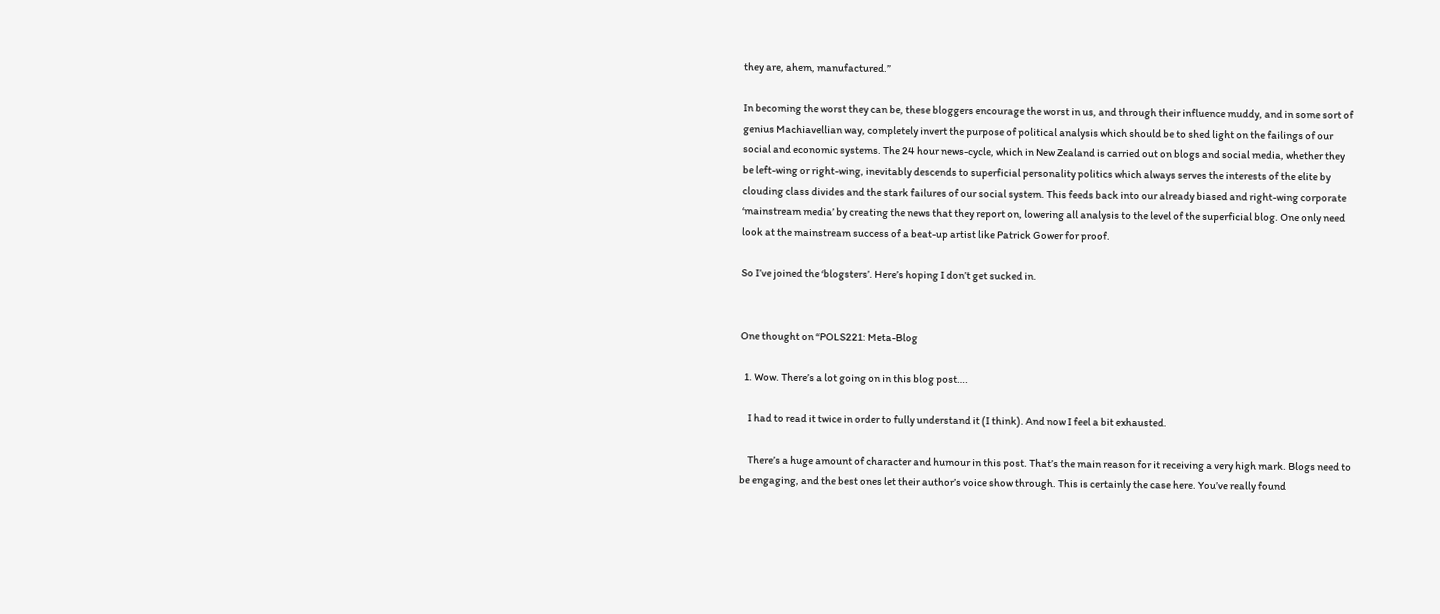they are, ahem, manufactured.”

In becoming the worst they can be, these bloggers encourage the worst in us, and through their influence muddy, and in some sort of genius Machiavellian way, completely invert the purpose of political analysis which should be to shed light on the failings of our social and economic systems. The 24 hour news-cycle, which in New Zealand is carried out on blogs and social media, whether they be left-wing or right-wing, inevitably descends to superficial personality politics which always serves the interests of the elite by clouding class divides and the stark failures of our social system. This feeds back into our already biased and right-wing corporate ‘mainstream media’ by creating the news that they report on, lowering all analysis to the level of the superficial blog. One only need look at the mainstream success of a beat-up artist like Patrick Gower for proof.

So I’ve joined the ‘blogsters’. Here’s hoping I don’t get sucked in.


One thought on “POLS221: Meta-Blog

  1. Wow. There’s a lot going on in this blog post….

    I had to read it twice in order to fully understand it (I think). And now I feel a bit exhausted.

    There’s a huge amount of character and humour in this post. That’s the main reason for it receiving a very high mark. Blogs need to be engaging, and the best ones let their author’s voice show through. This is certainly the case here. You’ve really found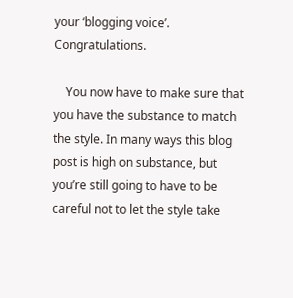your ‘blogging voice’. Congratulations.

    You now have to make sure that you have the substance to match the style. In many ways this blog post is high on substance, but you’re still going to have to be careful not to let the style take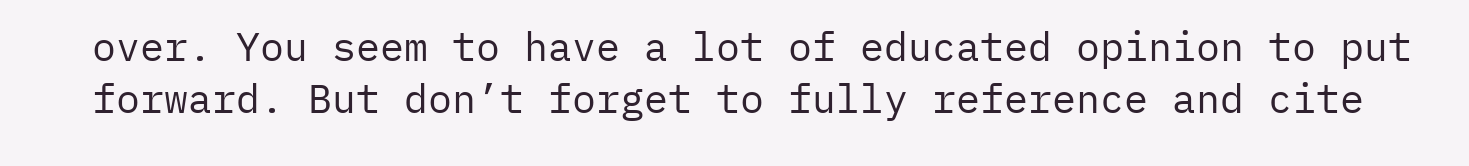over. You seem to have a lot of educated opinion to put forward. But don’t forget to fully reference and cite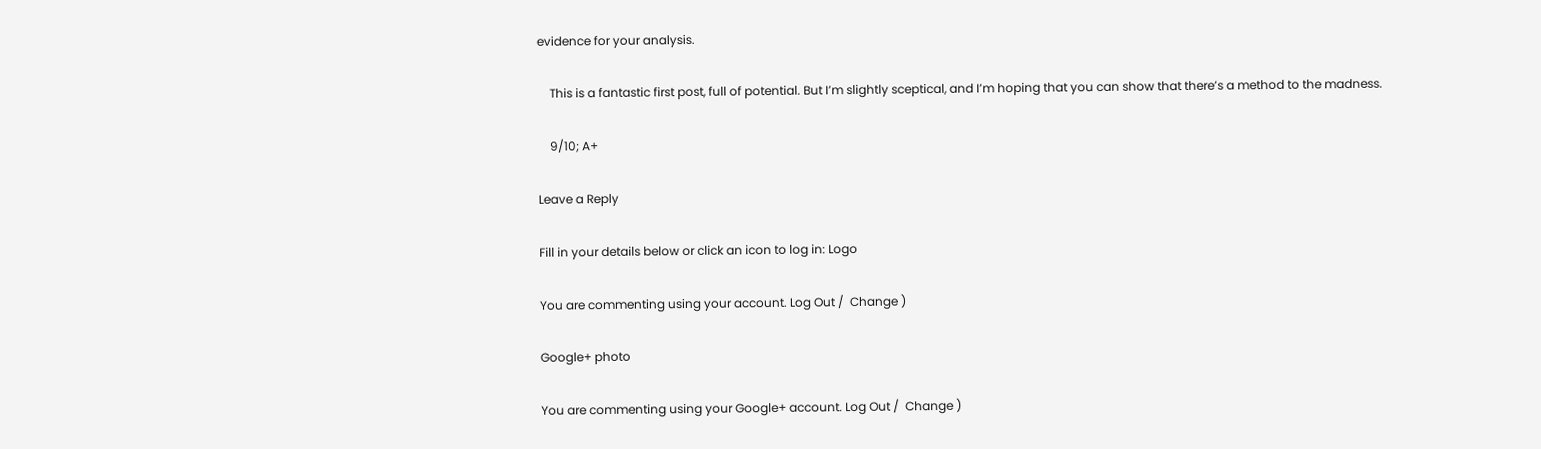evidence for your analysis.

    This is a fantastic first post, full of potential. But I’m slightly sceptical, and I’m hoping that you can show that there’s a method to the madness.

    9/10; A+

Leave a Reply

Fill in your details below or click an icon to log in: Logo

You are commenting using your account. Log Out /  Change )

Google+ photo

You are commenting using your Google+ account. Log Out /  Change )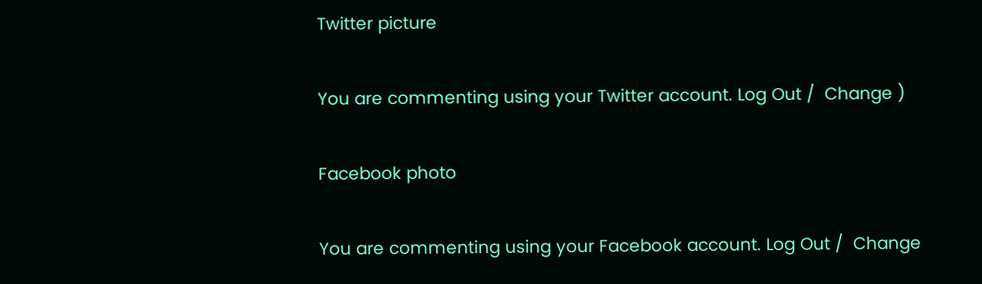Twitter picture

You are commenting using your Twitter account. Log Out /  Change )

Facebook photo

You are commenting using your Facebook account. Log Out /  Change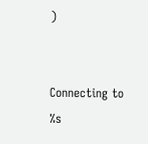)


Connecting to %s